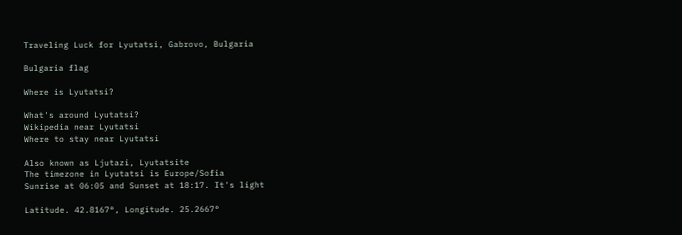Traveling Luck for Lyutatsi, Gabrovo, Bulgaria

Bulgaria flag

Where is Lyutatsi?

What's around Lyutatsi?
Wikipedia near Lyutatsi
Where to stay near Lyutatsi

Also known as Ljutazi, Lyutatsite
The timezone in Lyutatsi is Europe/Sofia
Sunrise at 06:05 and Sunset at 18:17. It's light

Latitude. 42.8167°, Longitude. 25.2667°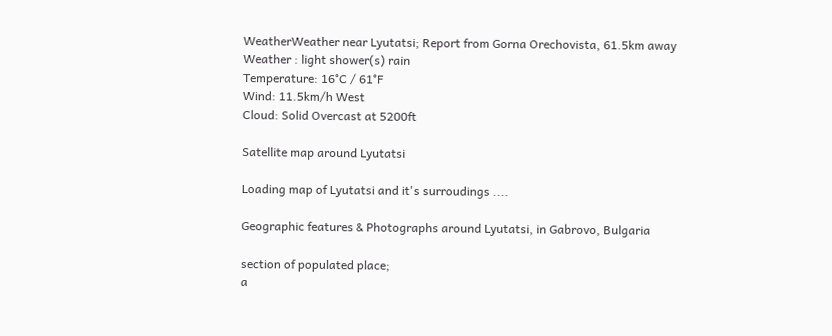WeatherWeather near Lyutatsi; Report from Gorna Orechovista, 61.5km away
Weather : light shower(s) rain
Temperature: 16°C / 61°F
Wind: 11.5km/h West
Cloud: Solid Overcast at 5200ft

Satellite map around Lyutatsi

Loading map of Lyutatsi and it's surroudings ....

Geographic features & Photographs around Lyutatsi, in Gabrovo, Bulgaria

section of populated place;
a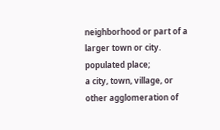neighborhood or part of a larger town or city.
populated place;
a city, town, village, or other agglomeration of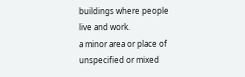buildings where people live and work.
a minor area or place of unspecified or mixed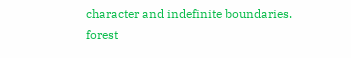character and indefinite boundaries.
forest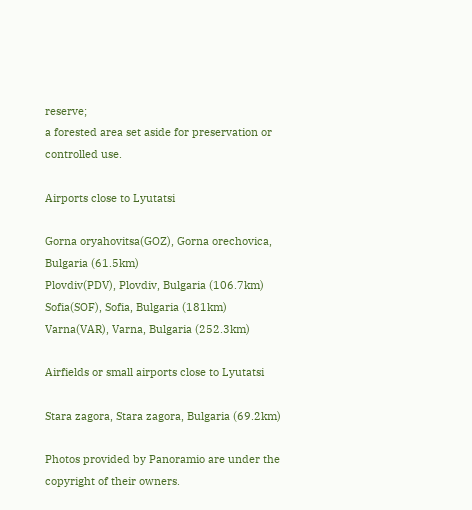reserve;
a forested area set aside for preservation or controlled use.

Airports close to Lyutatsi

Gorna oryahovitsa(GOZ), Gorna orechovica, Bulgaria (61.5km)
Plovdiv(PDV), Plovdiv, Bulgaria (106.7km)
Sofia(SOF), Sofia, Bulgaria (181km)
Varna(VAR), Varna, Bulgaria (252.3km)

Airfields or small airports close to Lyutatsi

Stara zagora, Stara zagora, Bulgaria (69.2km)

Photos provided by Panoramio are under the copyright of their owners.